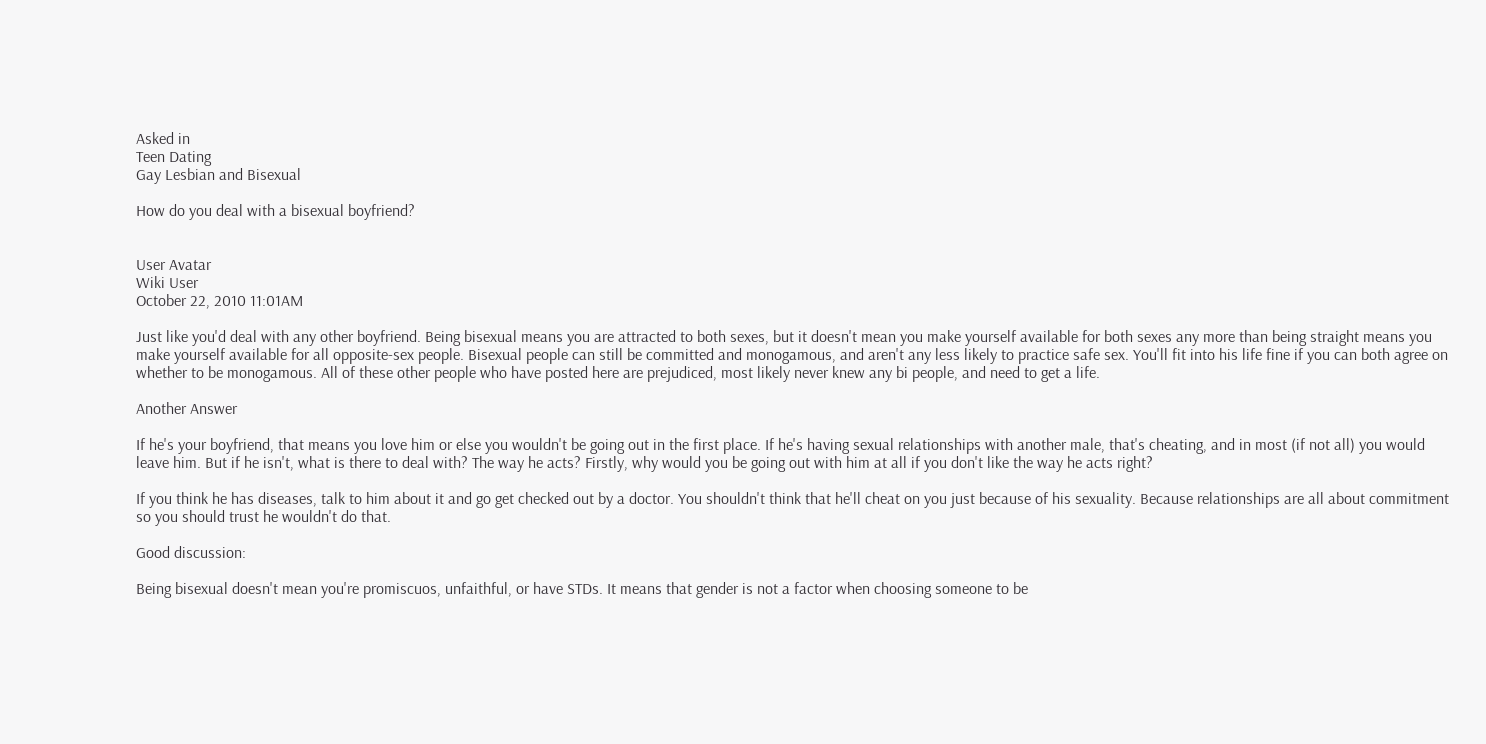Asked in
Teen Dating
Gay Lesbian and Bisexual

How do you deal with a bisexual boyfriend?


User Avatar
Wiki User
October 22, 2010 11:01AM

Just like you'd deal with any other boyfriend. Being bisexual means you are attracted to both sexes, but it doesn't mean you make yourself available for both sexes any more than being straight means you make yourself available for all opposite-sex people. Bisexual people can still be committed and monogamous, and aren't any less likely to practice safe sex. You'll fit into his life fine if you can both agree on whether to be monogamous. All of these other people who have posted here are prejudiced, most likely never knew any bi people, and need to get a life.

Another Answer

If he's your boyfriend, that means you love him or else you wouldn't be going out in the first place. If he's having sexual relationships with another male, that's cheating, and in most (if not all) you would leave him. But if he isn't, what is there to deal with? The way he acts? Firstly, why would you be going out with him at all if you don't like the way he acts right?

If you think he has diseases, talk to him about it and go get checked out by a doctor. You shouldn't think that he'll cheat on you just because of his sexuality. Because relationships are all about commitment so you should trust he wouldn't do that.

Good discussion:

Being bisexual doesn't mean you're promiscuos, unfaithful, or have STDs. It means that gender is not a factor when choosing someone to be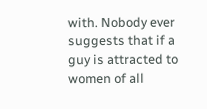with. Nobody ever suggests that if a guy is attracted to women of all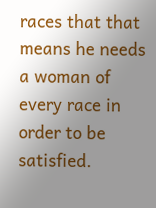races that that means he needs a woman of every race in order to be satisfied.